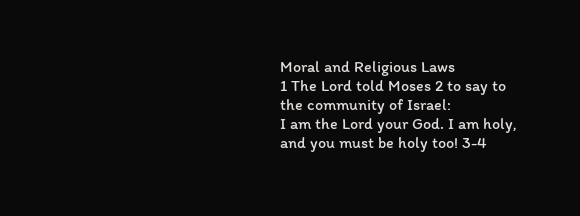Moral and Religious Laws
1 The Lord told Moses 2 to say to the community of Israel:
I am the Lord your God. I am holy, and you must be holy too! 3-4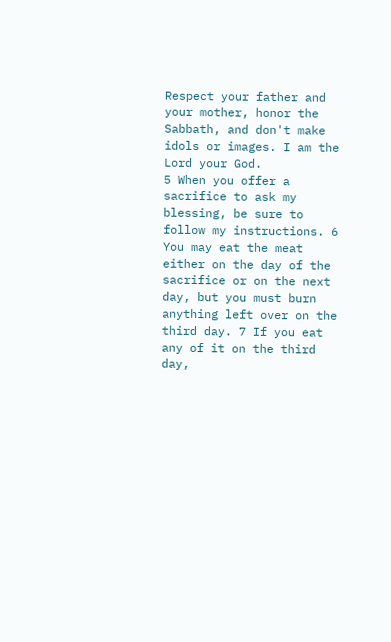Respect your father and your mother, honor the Sabbath, and don't make idols or images. I am the Lord your God.
5 When you offer a sacrifice to ask my blessing, be sure to follow my instructions. 6 You may eat the meat either on the day of the sacrifice or on the next day, but you must burn anything left over on the third day. 7 If you eat any of it on the third day,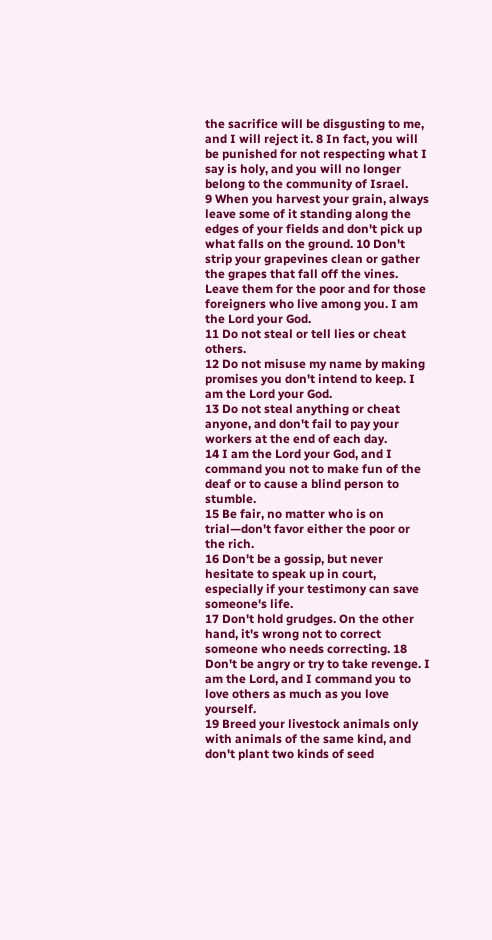the sacrifice will be disgusting to me, and I will reject it. 8 In fact, you will be punished for not respecting what I say is holy, and you will no longer belong to the community of Israel.
9 When you harvest your grain, always leave some of it standing along the edges of your fields and don't pick up what falls on the ground. 10 Don't strip your grapevines clean or gather the grapes that fall off the vines. Leave them for the poor and for those foreigners who live among you. I am the Lord your God.
11 Do not steal or tell lies or cheat others.
12 Do not misuse my name by making promises you don't intend to keep. I am the Lord your God.
13 Do not steal anything or cheat anyone, and don't fail to pay your workers at the end of each day.
14 I am the Lord your God, and I command you not to make fun of the deaf or to cause a blind person to stumble.
15 Be fair, no matter who is on trial—don't favor either the poor or the rich.
16 Don't be a gossip, but never hesitate to speak up in court, especially if your testimony can save someone's life.
17 Don't hold grudges. On the other hand, it's wrong not to correct someone who needs correcting. 18 Don't be angry or try to take revenge. I am the Lord, and I command you to love others as much as you love yourself.
19 Breed your livestock animals only with animals of the same kind, and don't plant two kinds of seed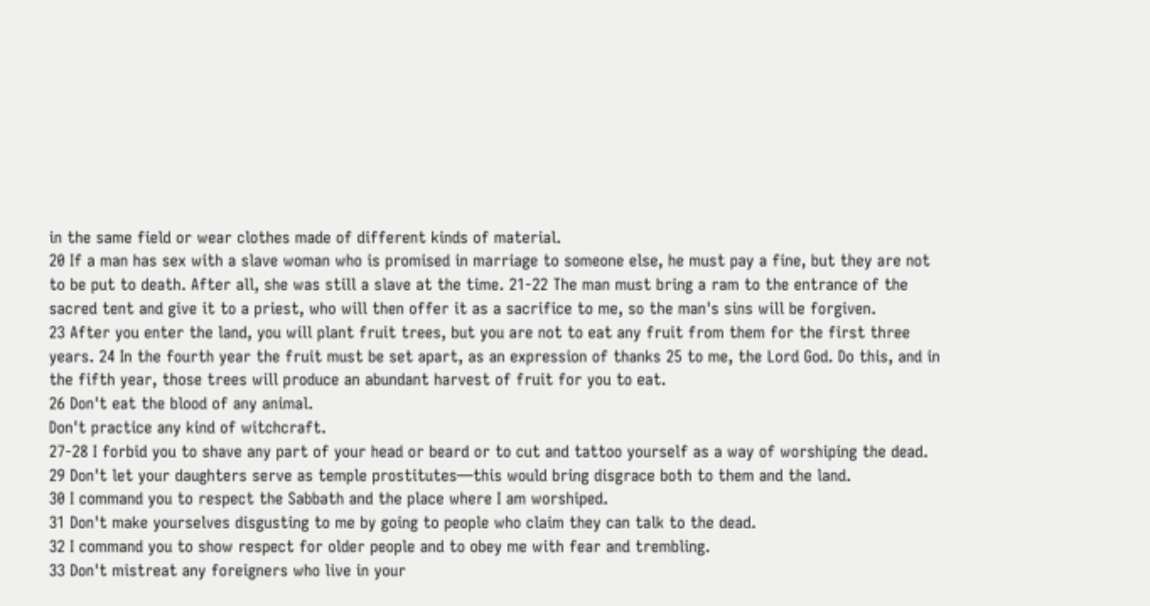in the same field or wear clothes made of different kinds of material.
20 If a man has sex with a slave woman who is promised in marriage to someone else, he must pay a fine, but they are not to be put to death. After all, she was still a slave at the time. 21-22 The man must bring a ram to the entrance of the sacred tent and give it to a priest, who will then offer it as a sacrifice to me, so the man's sins will be forgiven.
23 After you enter the land, you will plant fruit trees, but you are not to eat any fruit from them for the first three years. 24 In the fourth year the fruit must be set apart, as an expression of thanks 25 to me, the Lord God. Do this, and in the fifth year, those trees will produce an abundant harvest of fruit for you to eat.
26 Don't eat the blood of any animal.
Don't practice any kind of witchcraft.
27-28 I forbid you to shave any part of your head or beard or to cut and tattoo yourself as a way of worshiping the dead.
29 Don't let your daughters serve as temple prostitutes—this would bring disgrace both to them and the land.
30 I command you to respect the Sabbath and the place where I am worshiped.
31 Don't make yourselves disgusting to me by going to people who claim they can talk to the dead.
32 I command you to show respect for older people and to obey me with fear and trembling.
33 Don't mistreat any foreigners who live in your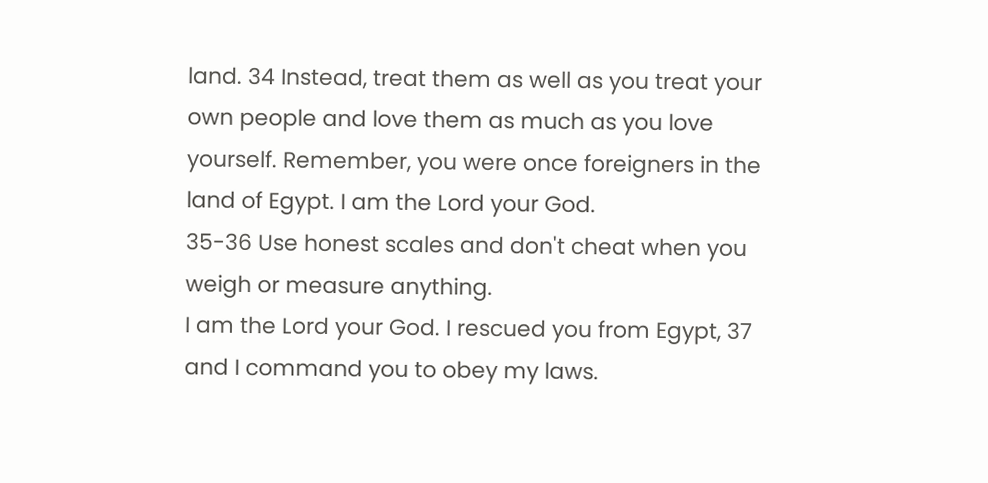land. 34 Instead, treat them as well as you treat your own people and love them as much as you love yourself. Remember, you were once foreigners in the land of Egypt. I am the Lord your God.
35-36 Use honest scales and don't cheat when you weigh or measure anything.
I am the Lord your God. I rescued you from Egypt, 37 and I command you to obey my laws.